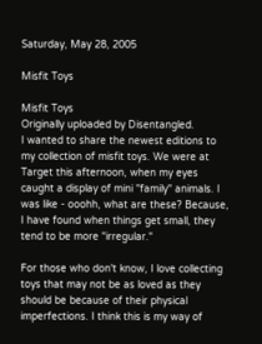Saturday, May 28, 2005

Misfit Toys

Misfit Toys
Originally uploaded by Disentangled.
I wanted to share the newest editions to my collection of misfit toys. We were at Target this afternoon, when my eyes caught a display of mini "family" animals. I was like - ooohh, what are these? Because, I have found when things get small, they tend to be more "irregular."

For those who don't know, I love collecting toys that may not be as loved as they should be because of their physical imperfections. I think this is my way of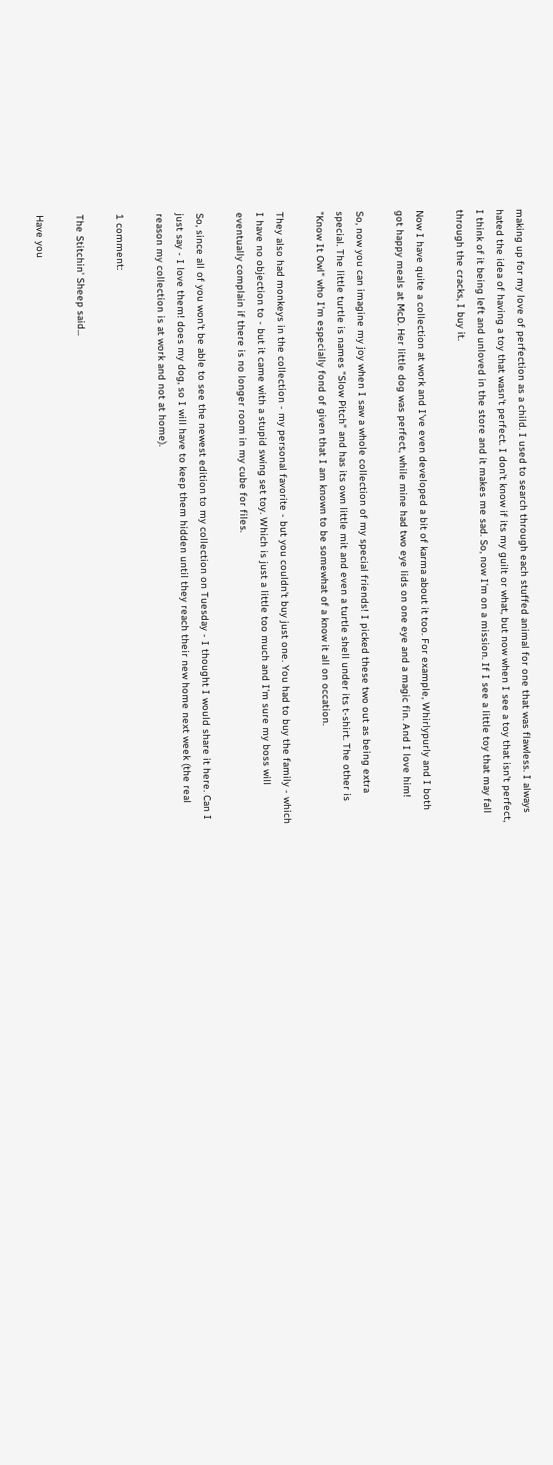making up for my love of perfection as a child. I used to search through each stuffed animal for one that was flawless. I always hated the idea of having a toy that wasn't perfect. I don't know if its my guilt or what, but now when I see a toy that isn't perfect, I think of it being left and unloved in the store and it makes me sad. So, now I'm on a mission. If I see a little toy that may fall through the cracks, I buy it.

Now I have quite a collection at work and I've even developed a bit of karma about it too. For example, Whirlypurly and I both got happy meals at McD. Her little dog was perfect, while mine had two eye lids on one eye and a magic fin. And I love him!

So, now you can imagine my joy when I saw a whole collection of my special friends! I picked these two out as being extra special. The little turtle is names "Slow Pitch" and has its own little mit and even a turtle shell under its t-shirt. The other is "Know It Owl" who I'm especially fond of given that I am known to be somewhat of a know it all on occation.

They also had monkeys in the collection - my personal favorite - but you couldn't buy just one. You had to buy the family - which I have no objection to - but it came with a stupid swing set toy. Which is just a little too much and I'm sure my boss will eventually complain if there is no longer room in my cube for files.

So, since all of you won't be able to see the newest edition to my collection on Tuesday - I thought I would share it here. Can I just say - I love them! does my dog, so I will have to keep them hidden until they reach their new home next week (the real reason my collection is at work and not at home).

1 comment:

The Stitchin' Sheep said...

Have you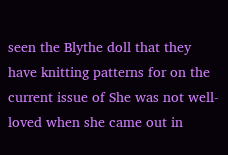seen the Blythe doll that they have knitting patterns for on the current issue of She was not well-loved when she came out in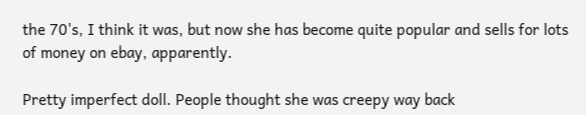the 70's, I think it was, but now she has become quite popular and sells for lots of money on ebay, apparently.

Pretty imperfect doll. People thought she was creepy way back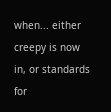when... either creepy is now in, or standards for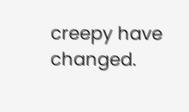creepy have changed.